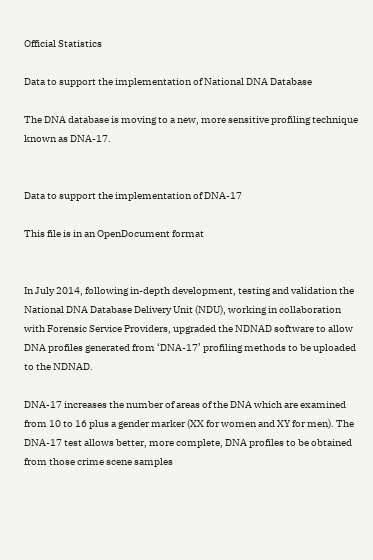Official Statistics

Data to support the implementation of National DNA Database

The DNA database is moving to a new, more sensitive profiling technique known as DNA-17.


Data to support the implementation of DNA-17

This file is in an OpenDocument format


In July 2014, following in-depth development, testing and validation the National DNA Database Delivery Unit (NDU), working in collaboration with Forensic Service Providers, upgraded the NDNAD software to allow DNA profiles generated from ‘DNA-17’ profiling methods to be uploaded to the NDNAD.

DNA-17 increases the number of areas of the DNA which are examined from 10 to 16 plus a gender marker (XX for women and XY for men). The DNA-17 test allows better, more complete, DNA profiles to be obtained from those crime scene samples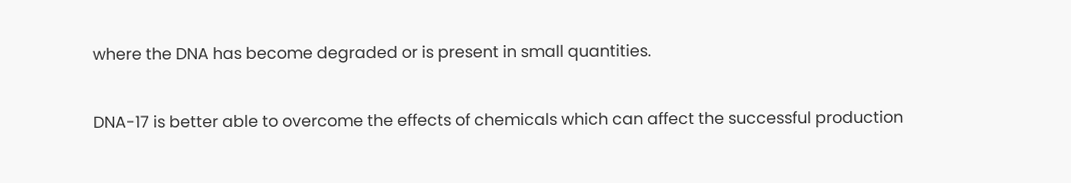where the DNA has become degraded or is present in small quantities.

DNA-17 is better able to overcome the effects of chemicals which can affect the successful production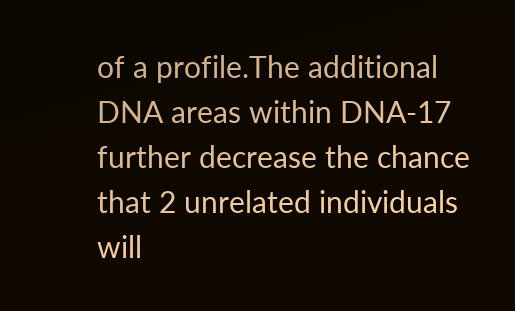of a profile.The additional DNA areas within DNA-17 further decrease the chance that 2 unrelated individuals will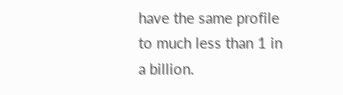have the same profile to much less than 1 in a billion.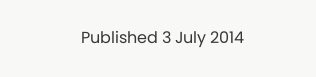Published 3 July 2014